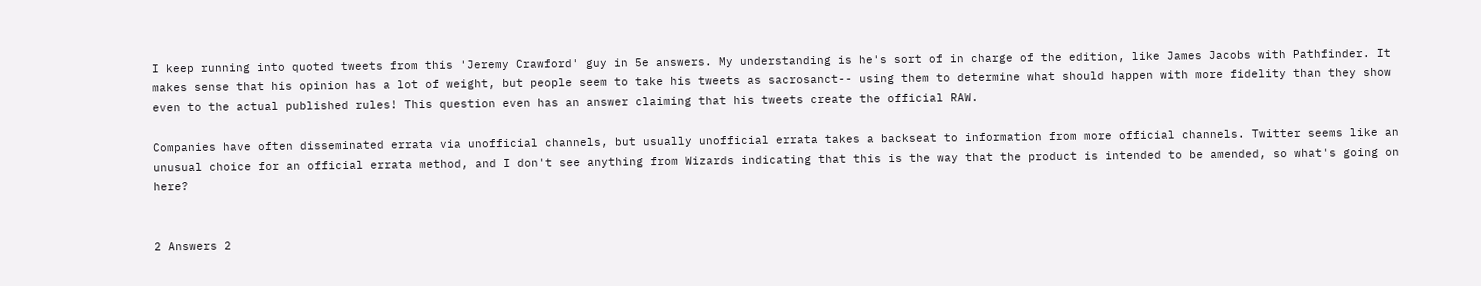I keep running into quoted tweets from this 'Jeremy Crawford' guy in 5e answers. My understanding is he's sort of in charge of the edition, like James Jacobs with Pathfinder. It makes sense that his opinion has a lot of weight, but people seem to take his tweets as sacrosanct-- using them to determine what should happen with more fidelity than they show even to the actual published rules! This question even has an answer claiming that his tweets create the official RAW.

Companies have often disseminated errata via unofficial channels, but usually unofficial errata takes a backseat to information from more official channels. Twitter seems like an unusual choice for an official errata method, and I don't see anything from Wizards indicating that this is the way that the product is intended to be amended, so what's going on here?


2 Answers 2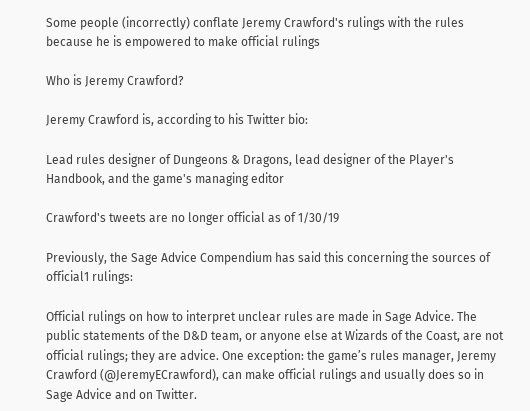Some people (incorrectly) conflate Jeremy Crawford's rulings with the rules because he is empowered to make official rulings

Who is Jeremy Crawford?

Jeremy Crawford is, according to his Twitter bio:

Lead rules designer of Dungeons & Dragons, lead designer of the Player's Handbook, and the game's managing editor

Crawford's tweets are no longer official as of 1/30/19

Previously, the Sage Advice Compendium has said this concerning the sources of official1 rulings:

Official rulings on how to interpret unclear rules are made in Sage Advice. The public statements of the D&D team, or anyone else at Wizards of the Coast, are not official rulings; they are advice. One exception: the game’s rules manager, Jeremy Crawford (@JeremyECrawford), can make official rulings and usually does so in Sage Advice and on Twitter.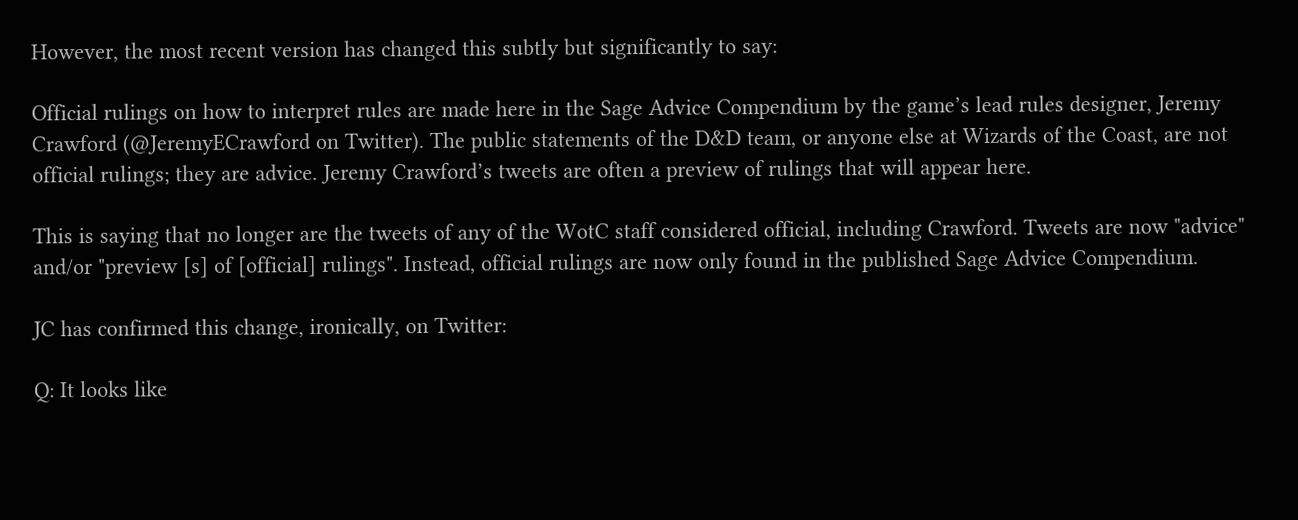However, the most recent version has changed this subtly but significantly to say:

Official rulings on how to interpret rules are made here in the Sage Advice Compendium by the game’s lead rules designer, Jeremy Crawford (@JeremyECrawford on Twitter). The public statements of the D&D team, or anyone else at Wizards of the Coast, are not official rulings; they are advice. Jeremy Crawford’s tweets are often a preview of rulings that will appear here.

This is saying that no longer are the tweets of any of the WotC staff considered official, including Crawford. Tweets are now "advice" and/or "preview [s] of [official] rulings". Instead, official rulings are now only found in the published Sage Advice Compendium.

JC has confirmed this change, ironically, on Twitter:

Q: It looks like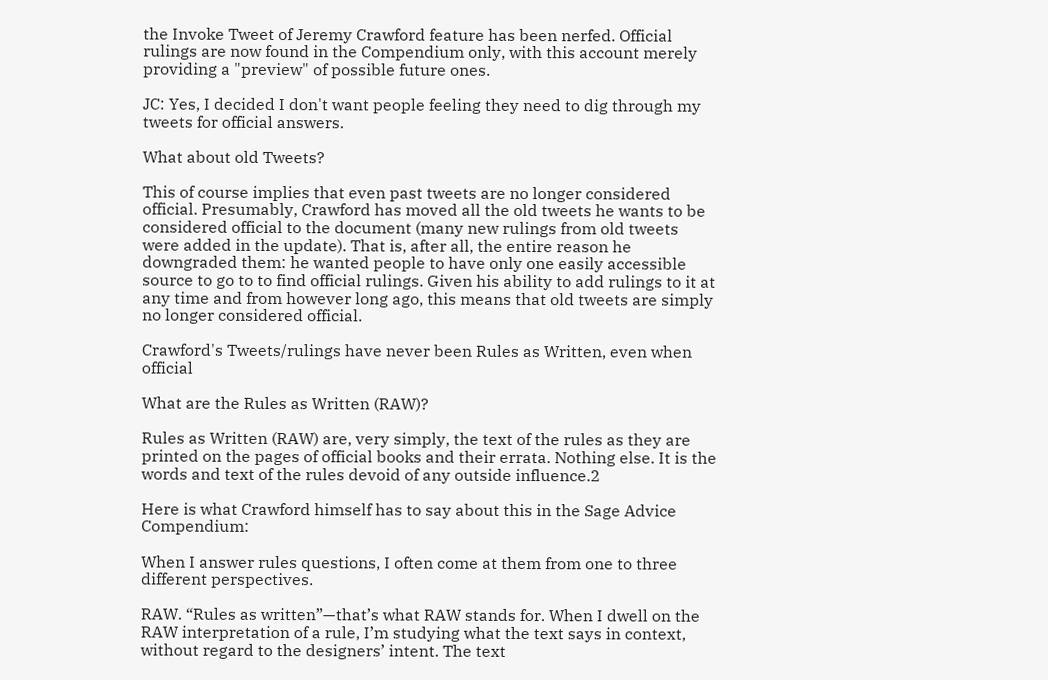the Invoke Tweet of Jeremy Crawford feature has been nerfed. Official rulings are now found in the Compendium only, with this account merely providing a "preview" of possible future ones.

JC: Yes, I decided I don't want people feeling they need to dig through my tweets for official answers.

What about old Tweets?

This of course implies that even past tweets are no longer considered official. Presumably, Crawford has moved all the old tweets he wants to be considered official to the document (many new rulings from old tweets were added in the update). That is, after all, the entire reason he downgraded them: he wanted people to have only one easily accessible source to go to to find official rulings. Given his ability to add rulings to it at any time and from however long ago, this means that old tweets are simply no longer considered official.

Crawford's Tweets/rulings have never been Rules as Written, even when official

What are the Rules as Written (RAW)?

Rules as Written (RAW) are, very simply, the text of the rules as they are printed on the pages of official books and their errata. Nothing else. It is the words and text of the rules devoid of any outside influence.2

Here is what Crawford himself has to say about this in the Sage Advice Compendium:

When I answer rules questions, I often come at them from one to three different perspectives.

RAW. “Rules as written”—that’s what RAW stands for. When I dwell on the RAW interpretation of a rule, I’m studying what the text says in context, without regard to the designers’ intent. The text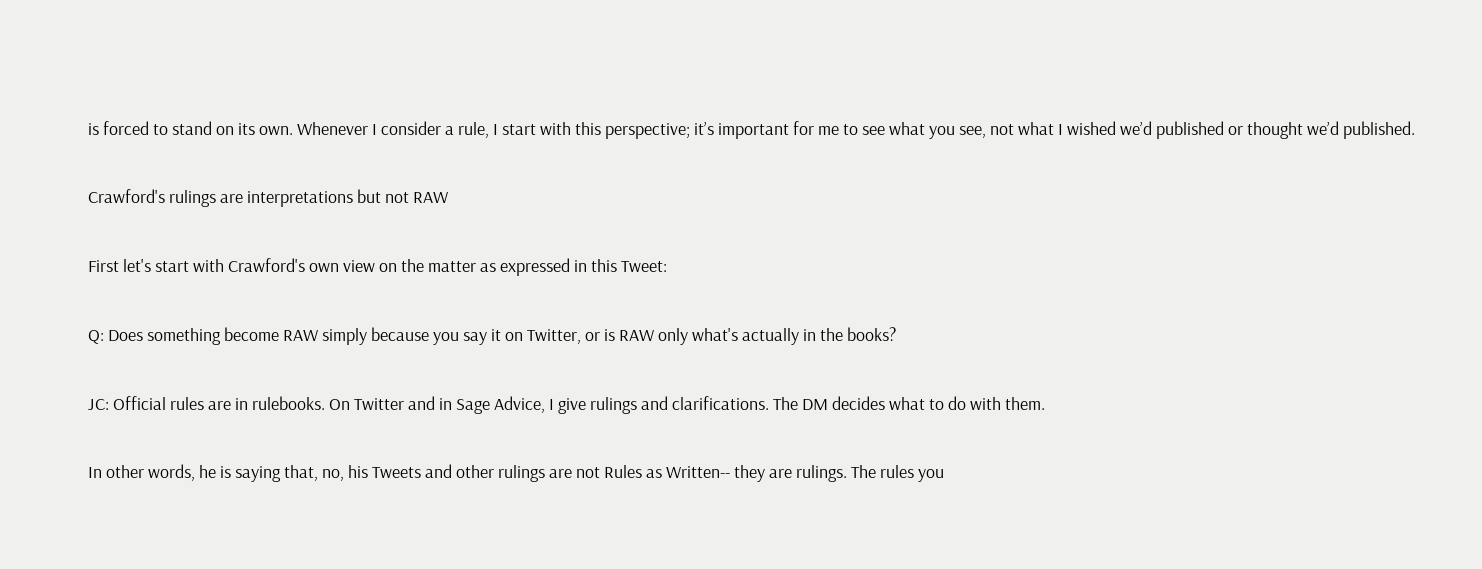is forced to stand on its own. Whenever I consider a rule, I start with this perspective; it’s important for me to see what you see, not what I wished we’d published or thought we’d published.

Crawford's rulings are interpretations but not RAW

First let's start with Crawford's own view on the matter as expressed in this Tweet:

Q: Does something become RAW simply because you say it on Twitter, or is RAW only what's actually in the books?

JC: Official rules are in rulebooks. On Twitter and in Sage Advice, I give rulings and clarifications. The DM decides what to do with them.

In other words, he is saying that, no, his Tweets and other rulings are not Rules as Written-- they are rulings. The rules you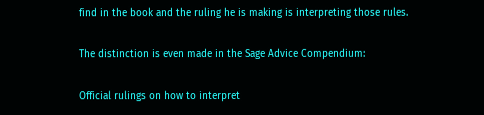find in the book and the ruling he is making is interpreting those rules.

The distinction is even made in the Sage Advice Compendium:

Official rulings on how to interpret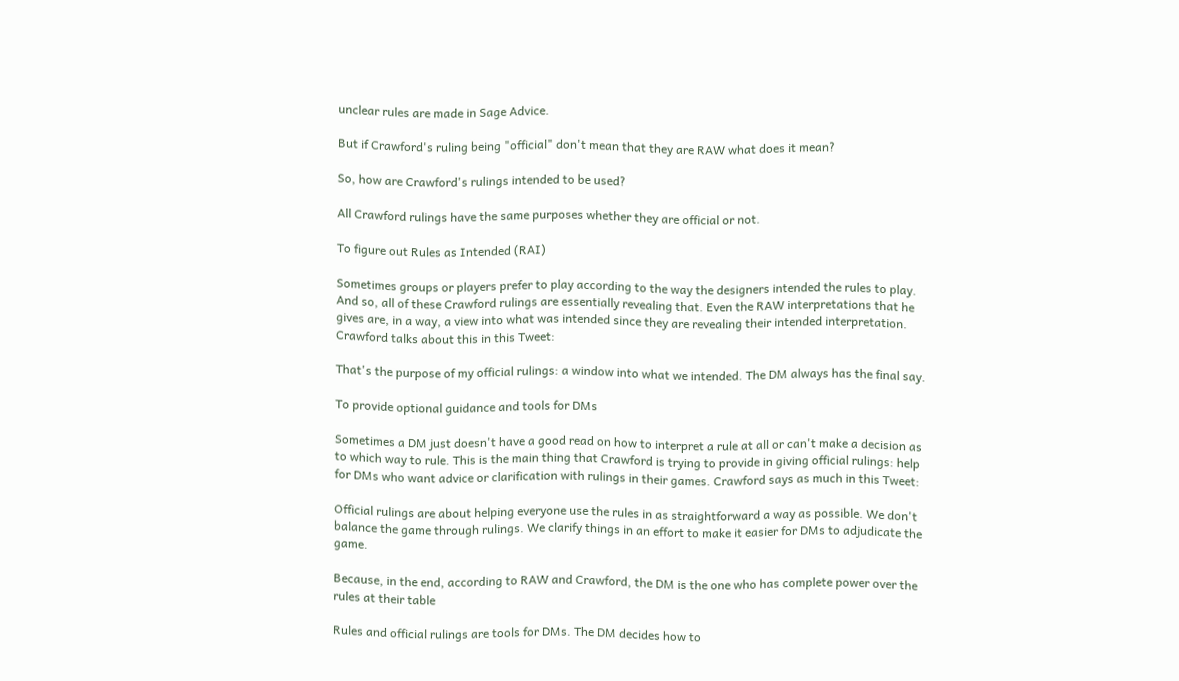unclear rules are made in Sage Advice.

But if Crawford's ruling being "official" don't mean that they are RAW what does it mean?

So, how are Crawford's rulings intended to be used?

All Crawford rulings have the same purposes whether they are official or not.

To figure out Rules as Intended (RAI)

Sometimes groups or players prefer to play according to the way the designers intended the rules to play. And so, all of these Crawford rulings are essentially revealing that. Even the RAW interpretations that he gives are, in a way, a view into what was intended since they are revealing their intended interpretation. Crawford talks about this in this Tweet:

That's the purpose of my official rulings: a window into what we intended. The DM always has the final say.

To provide optional guidance and tools for DMs

Sometimes a DM just doesn't have a good read on how to interpret a rule at all or can't make a decision as to which way to rule. This is the main thing that Crawford is trying to provide in giving official rulings: help for DMs who want advice or clarification with rulings in their games. Crawford says as much in this Tweet:

Official rulings are about helping everyone use the rules in as straightforward a way as possible. We don't balance the game through rulings. We clarify things in an effort to make it easier for DMs to adjudicate the game.

Because, in the end, according to RAW and Crawford, the DM is the one who has complete power over the rules at their table

Rules and official rulings are tools for DMs. The DM decides how to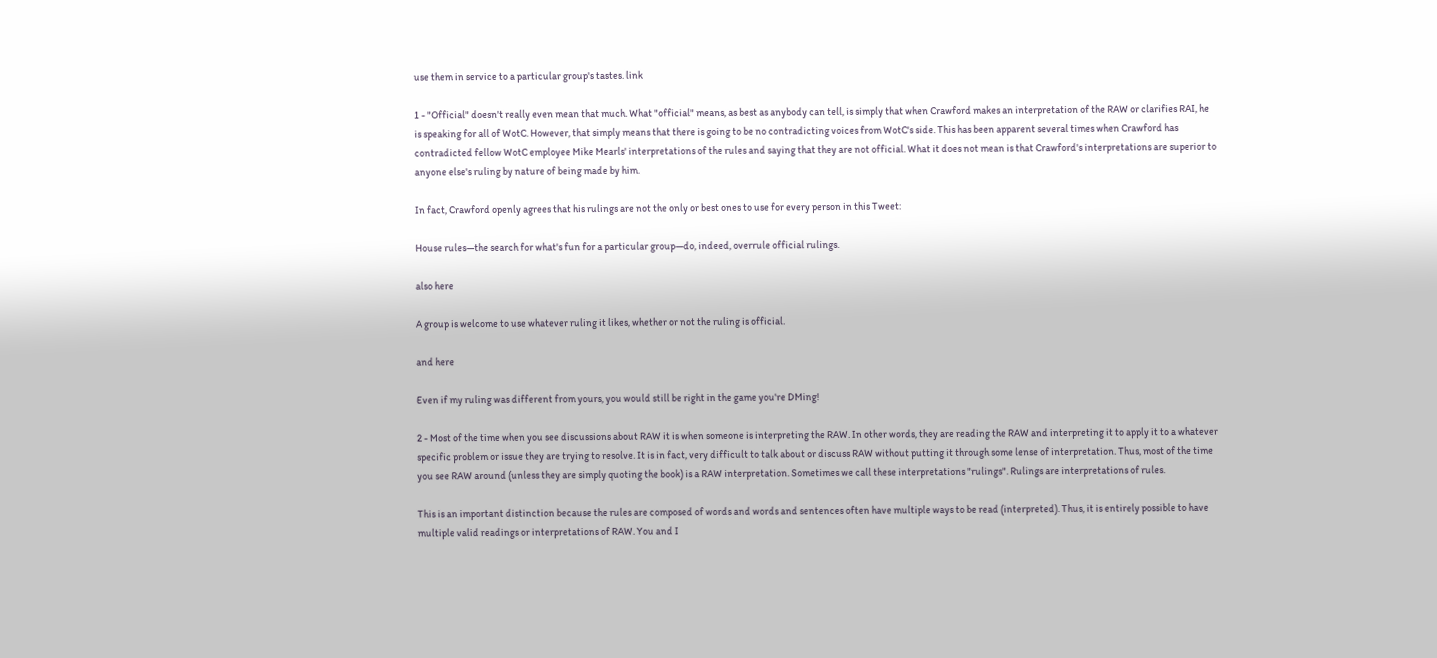use them in service to a particular group's tastes. link

1 - "Official" doesn't really even mean that much. What "official" means, as best as anybody can tell, is simply that when Crawford makes an interpretation of the RAW or clarifies RAI, he is speaking for all of WotC. However, that simply means that there is going to be no contradicting voices from WotC's side. This has been apparent several times when Crawford has contradicted fellow WotC employee Mike Mearls' interpretations of the rules and saying that they are not official. What it does not mean is that Crawford's interpretations are superior to anyone else's ruling by nature of being made by him.

In fact, Crawford openly agrees that his rulings are not the only or best ones to use for every person in this Tweet:

House rules—the search for what's fun for a particular group—do, indeed, overrule official rulings.

also here

A group is welcome to use whatever ruling it likes, whether or not the ruling is official.

and here

Even if my ruling was different from yours, you would still be right in the game you're DMing!

2 - Most of the time when you see discussions about RAW it is when someone is interpreting the RAW. In other words, they are reading the RAW and interpreting it to apply it to a whatever specific problem or issue they are trying to resolve. It is in fact, very difficult to talk about or discuss RAW without putting it through some lense of interpretation. Thus, most of the time you see RAW around (unless they are simply quoting the book) is a RAW interpretation. Sometimes we call these interpretations "rulings". Rulings are interpretations of rules.

This is an important distinction because the rules are composed of words and words and sentences often have multiple ways to be read (interpreted). Thus, it is entirely possible to have multiple valid readings or interpretations of RAW. You and I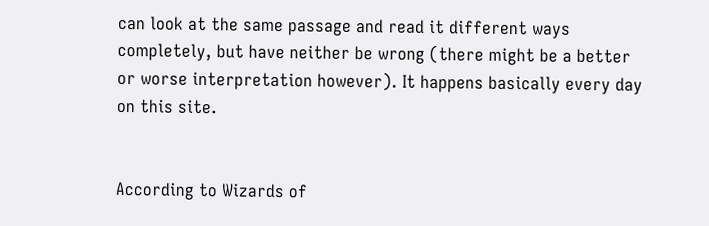can look at the same passage and read it different ways completely, but have neither be wrong (there might be a better or worse interpretation however). It happens basically every day on this site.


According to Wizards of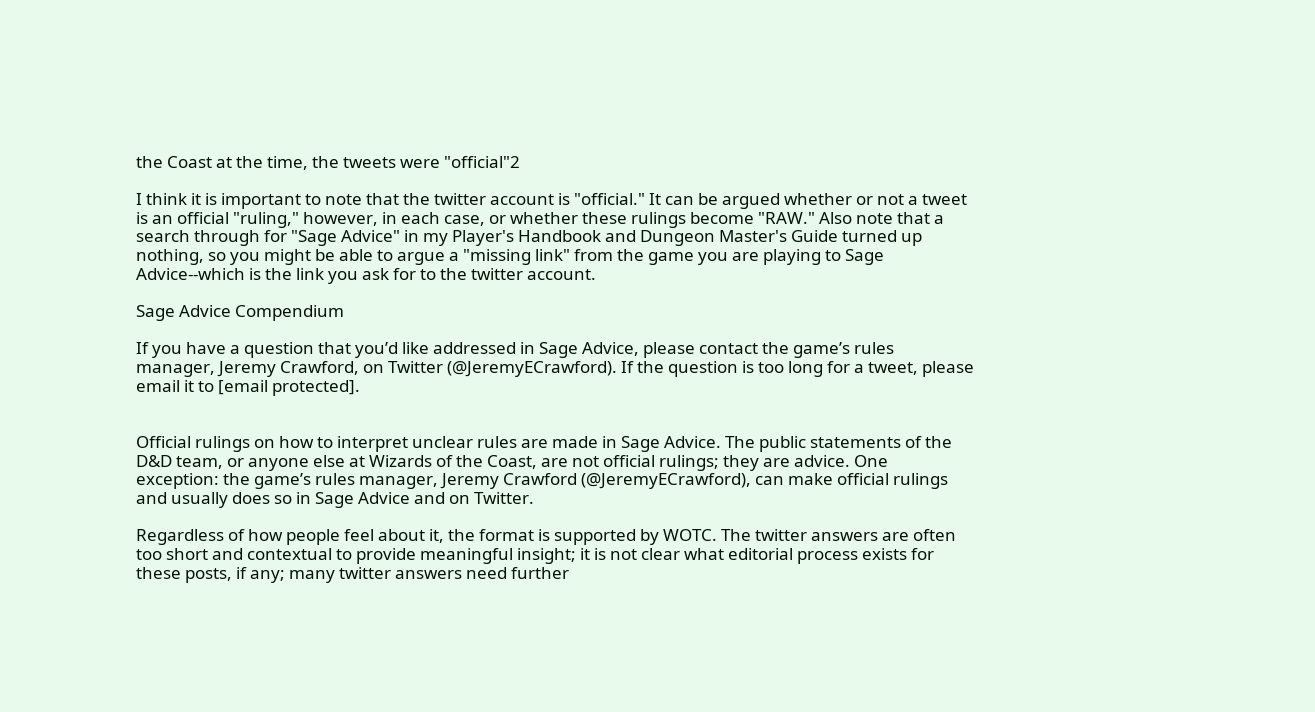the Coast at the time, the tweets were "official"2

I think it is important to note that the twitter account is "official." It can be argued whether or not a tweet is an official "ruling," however, in each case, or whether these rulings become "RAW." Also note that a search through for "Sage Advice" in my Player's Handbook and Dungeon Master's Guide turned up nothing, so you might be able to argue a "missing link" from the game you are playing to Sage Advice--which is the link you ask for to the twitter account.

Sage Advice Compendium

If you have a question that you’d like addressed in Sage Advice, please contact the game’s rules manager, Jeremy Crawford, on Twitter (@JeremyECrawford). If the question is too long for a tweet, please email it to [email protected].


Official rulings on how to interpret unclear rules are made in Sage Advice. The public statements of the D&D team, or anyone else at Wizards of the Coast, are not official rulings; they are advice. One exception: the game’s rules manager, Jeremy Crawford (@JeremyECrawford), can make official rulings and usually does so in Sage Advice and on Twitter.

Regardless of how people feel about it, the format is supported by WOTC. The twitter answers are often too short and contextual to provide meaningful insight; it is not clear what editorial process exists for these posts, if any; many twitter answers need further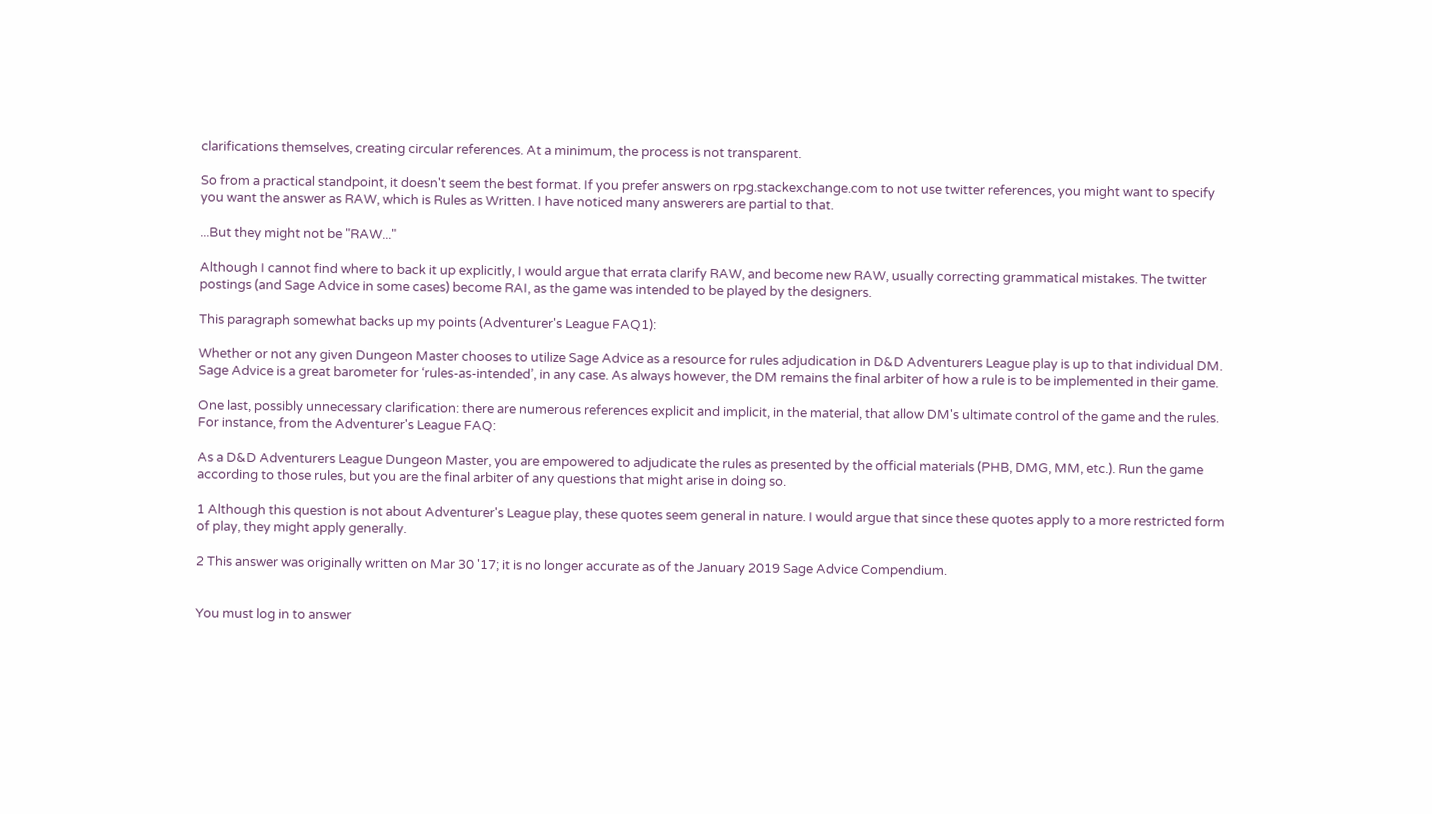clarifications themselves, creating circular references. At a minimum, the process is not transparent.

So from a practical standpoint, it doesn't seem the best format. If you prefer answers on rpg.stackexchange.com to not use twitter references, you might want to specify you want the answer as RAW, which is Rules as Written. I have noticed many answerers are partial to that.

...But they might not be "RAW..."

Although I cannot find where to back it up explicitly, I would argue that errata clarify RAW, and become new RAW, usually correcting grammatical mistakes. The twitter postings (and Sage Advice in some cases) become RAI, as the game was intended to be played by the designers.

This paragraph somewhat backs up my points (Adventurer's League FAQ1):

Whether or not any given Dungeon Master chooses to utilize Sage Advice as a resource for rules adjudication in D&D Adventurers League play is up to that individual DM. Sage Advice is a great barometer for ‘rules-as-intended’, in any case. As always however, the DM remains the final arbiter of how a rule is to be implemented in their game.

One last, possibly unnecessary clarification: there are numerous references explicit and implicit, in the material, that allow DM's ultimate control of the game and the rules. For instance, from the Adventurer's League FAQ:

As a D&D Adventurers League Dungeon Master, you are empowered to adjudicate the rules as presented by the official materials (PHB, DMG, MM, etc.). Run the game according to those rules, but you are the final arbiter of any questions that might arise in doing so.

1 Although this question is not about Adventurer's League play, these quotes seem general in nature. I would argue that since these quotes apply to a more restricted form of play, they might apply generally.

2 This answer was originally written on Mar 30 '17; it is no longer accurate as of the January 2019 Sage Advice Compendium.


You must log in to answer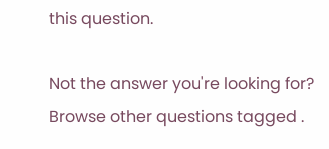this question.

Not the answer you're looking for? Browse other questions tagged .